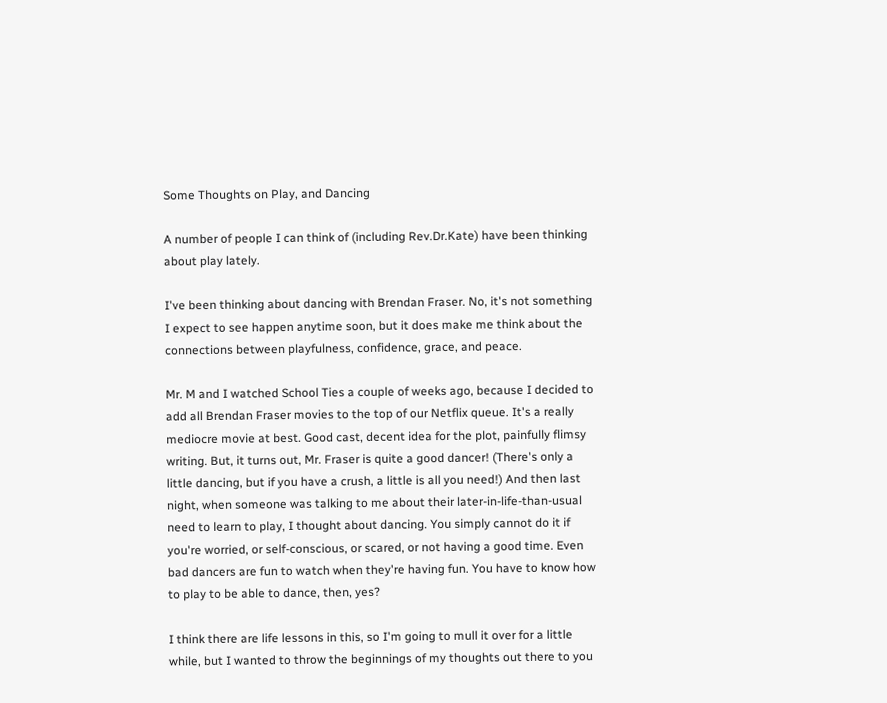Some Thoughts on Play, and Dancing

A number of people I can think of (including Rev.Dr.Kate) have been thinking about play lately.

I've been thinking about dancing with Brendan Fraser. No, it's not something I expect to see happen anytime soon, but it does make me think about the connections between playfulness, confidence, grace, and peace.

Mr. M and I watched School Ties a couple of weeks ago, because I decided to add all Brendan Fraser movies to the top of our Netflix queue. It's a really mediocre movie at best. Good cast, decent idea for the plot, painfully flimsy writing. But, it turns out, Mr. Fraser is quite a good dancer! (There's only a little dancing, but if you have a crush, a little is all you need!) And then last night, when someone was talking to me about their later-in-life-than-usual need to learn to play, I thought about dancing. You simply cannot do it if you're worried, or self-conscious, or scared, or not having a good time. Even bad dancers are fun to watch when they're having fun. You have to know how to play to be able to dance, then, yes?

I think there are life lessons in this, so I'm going to mull it over for a little while, but I wanted to throw the beginnings of my thoughts out there to you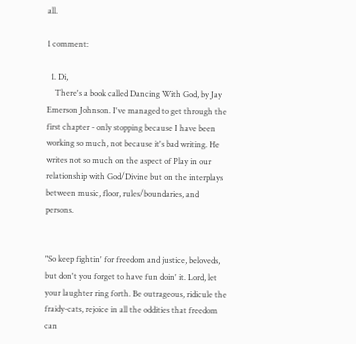all.

1 comment:

  1. Di,
    There's a book called Dancing With God, by Jay Emerson Johnson. I've managed to get through the first chapter - only stopping because I have been working so much, not because it's bad writing. He writes not so much on the aspect of Play in our relationship with God/Divine but on the interplays between music, floor, rules/boundaries, and persons.


"So keep fightin' for freedom and justice, beloveds, but don't you forget to have fun doin' it. Lord, let your laughter ring forth. Be outrageous, ridicule the fraidy-cats, rejoice in all the oddities that freedom can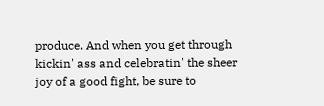produce. And when you get through kickin' ass and celebratin' the sheer joy of a good fight, be sure to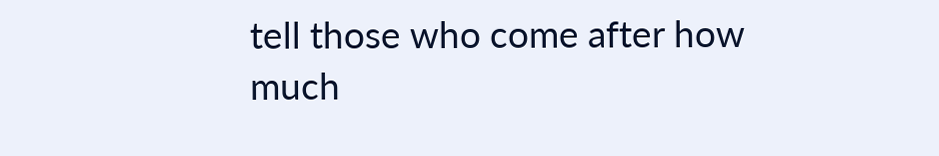tell those who come after how much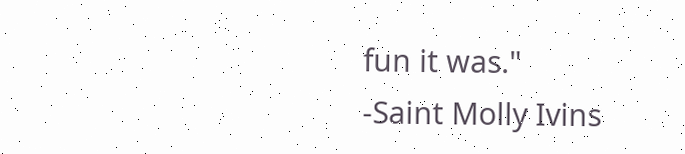fun it was."
-Saint Molly Ivins